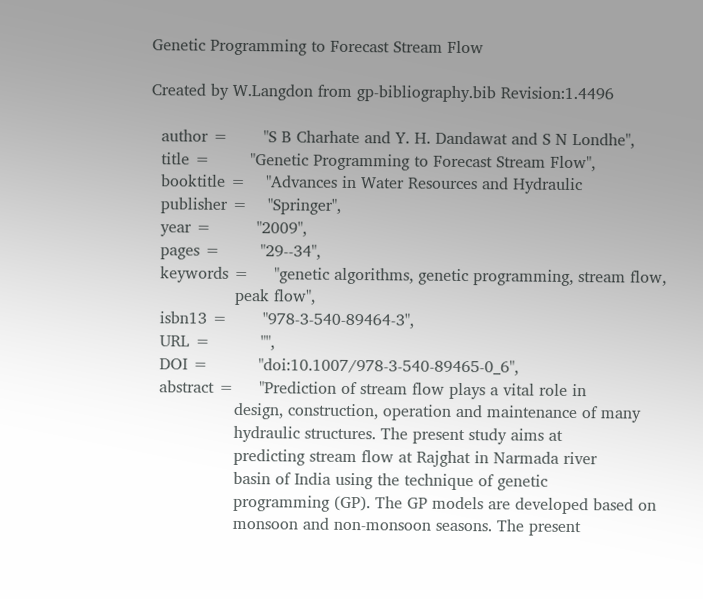Genetic Programming to Forecast Stream Flow

Created by W.Langdon from gp-bibliography.bib Revision:1.4496

  author =       "S B Charhate and Y. H. Dandawat and S N Londhe",
  title =        "Genetic Programming to Forecast Stream Flow",
  booktitle =    "Advances in Water Resources and Hydraulic
  publisher =    "Springer",
  year =         "2009",
  pages =        "29--34",
  keywords =     "genetic algorithms, genetic programming, stream flow,
                 peak flow",
  isbn13 =       "978-3-540-89464-3",
  URL =          "",
  DOI =          "doi:10.1007/978-3-540-89465-0_6",
  abstract =     "Prediction of stream flow plays a vital role in
                 design, construction, operation and maintenance of many
                 hydraulic structures. The present study aims at
                 predicting stream flow at Rajghat in Narmada river
                 basin of India using the technique of genetic
                 programming (GP). The GP models are developed based on
                 monsoon and non-monsoon seasons. The present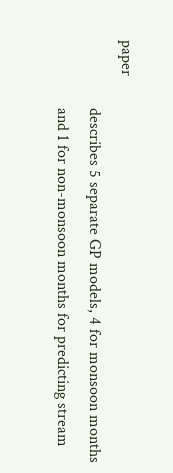paper
                 describes 5 separate GP models, 4 for monsoon months
                 and 1 for non-monsoon months for predicting stream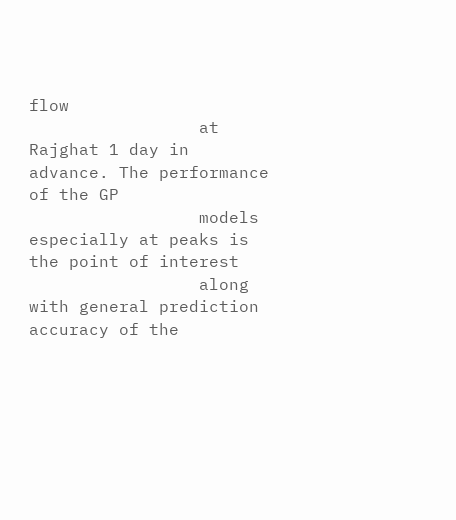flow
                 at Rajghat 1 day in advance. The performance of the GP
                 models especially at peaks is the point of interest
                 along with general prediction accuracy of the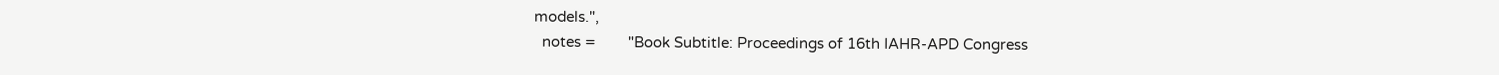models.",
  notes =        "Book Subtitle: Proceedings of 16th IAHR-APD Congress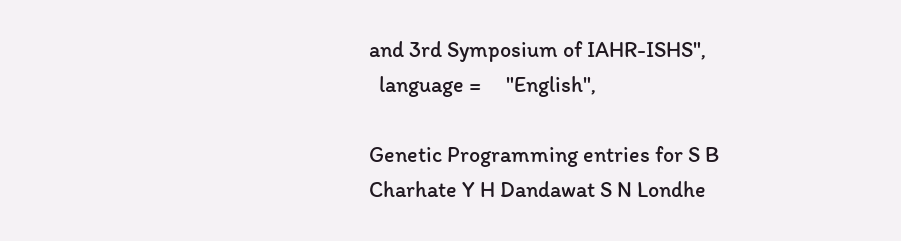and 3rd Symposium of IAHR-ISHS",
  language =     "English",

Genetic Programming entries for S B Charhate Y H Dandawat S N Londhe